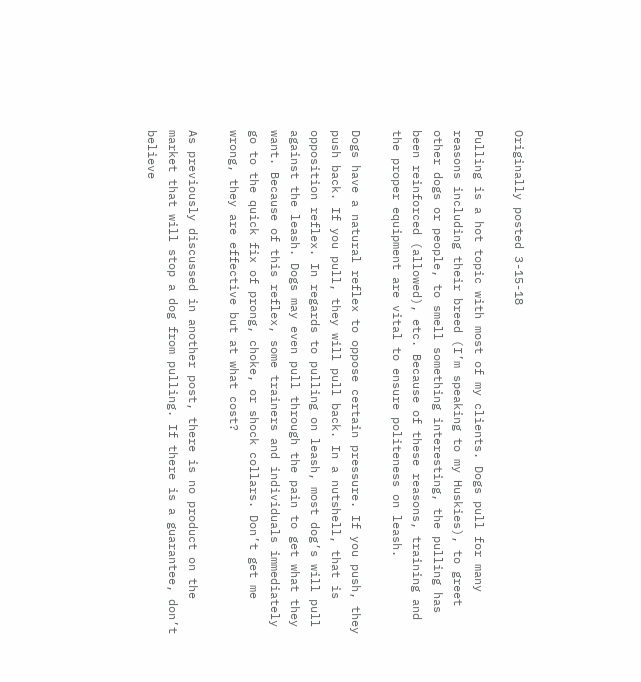Originally posted 3-15-18

Pulling is a hot topic with most of my clients. Dogs pull for many reasons including their breed (I’m speaking to my Huskies), to greet other dogs or people, to smell something interesting, the pulling has been reinforced (allowed), etc. Because of these reasons, training and the proper equipment are vital to ensure politeness on leash.

Dogs have a natural reflex to oppose certain pressure. If you push, they push back. If you pull, they will pull back. In a nutshell, that is opposition reflex. In regards to pulling on leash, most dog’s will pull against the leash. Dogs may even pull through the pain to get what they want. Because of this reflex, some trainers and individuals immediately go to the quick fix of prong, choke, or shock collars. Don’t get me wrong, they are effective but at what cost?

As previously discussed in another post, there is no product on the market that will stop a dog from pulling. If there is a guarantee, don’t believe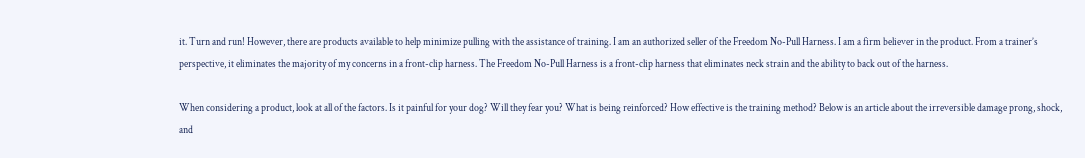it. Turn and run! However, there are products available to help minimize pulling with the assistance of training. I am an authorized seller of the Freedom No-Pull Harness. I am a firm believer in the product. From a trainer’s perspective, it eliminates the majority of my concerns in a front-clip harness. The Freedom No-Pull Harness is a front-clip harness that eliminates neck strain and the ability to back out of the harness.

When considering a product, look at all of the factors. Is it painful for your dog? Will they fear you? What is being reinforced? How effective is the training method? Below is an article about the irreversible damage prong, shock, and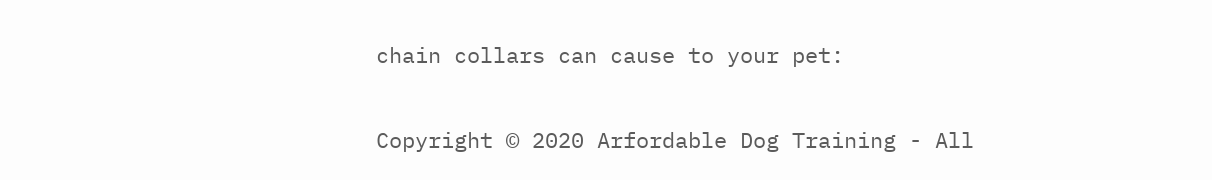chain collars can cause to your pet:


Copyright © 2020 Arfordable Dog Training - All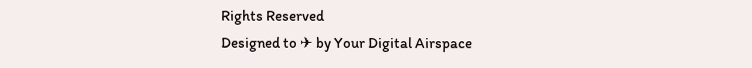Rights Reserved
Designed to ✈ by Your Digital Airspace